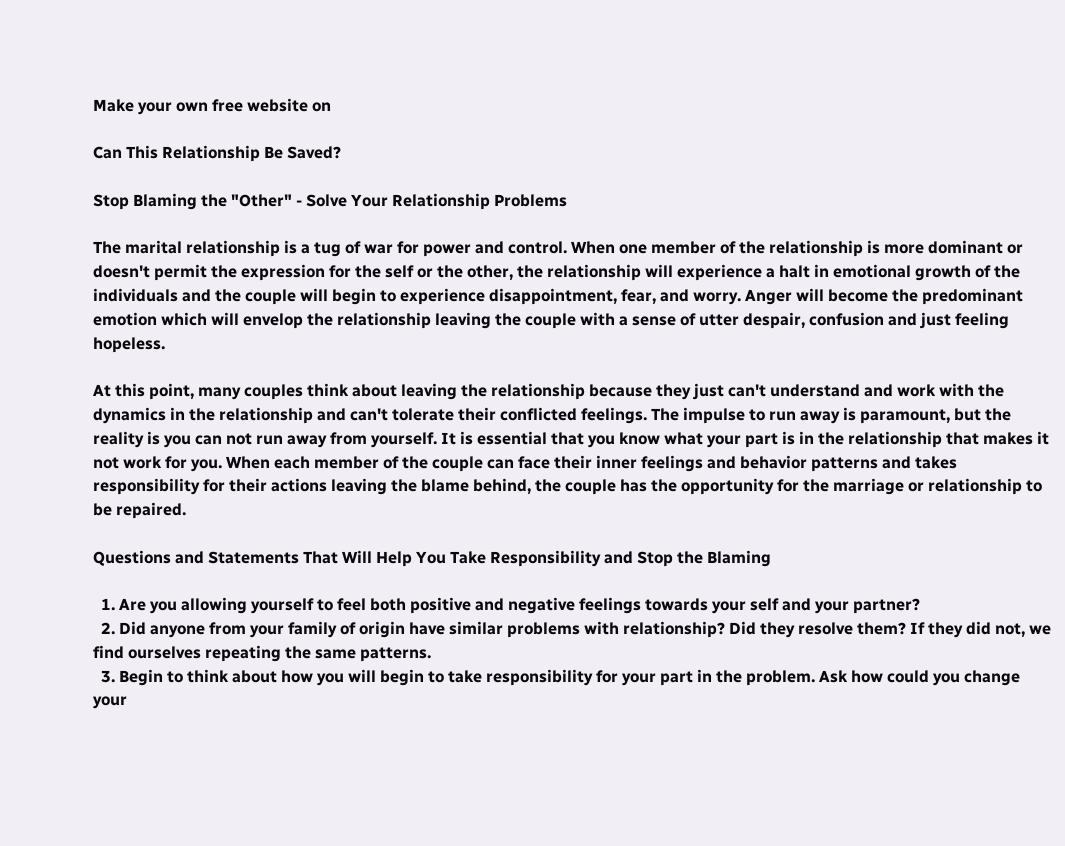Make your own free website on

Can This Relationship Be Saved?

Stop Blaming the "Other" - Solve Your Relationship Problems

The marital relationship is a tug of war for power and control. When one member of the relationship is more dominant or doesn't permit the expression for the self or the other, the relationship will experience a halt in emotional growth of the individuals and the couple will begin to experience disappointment, fear, and worry. Anger will become the predominant emotion which will envelop the relationship leaving the couple with a sense of utter despair, confusion and just feeling hopeless.

At this point, many couples think about leaving the relationship because they just can't understand and work with the dynamics in the relationship and can't tolerate their conflicted feelings. The impulse to run away is paramount, but the reality is you can not run away from yourself. It is essential that you know what your part is in the relationship that makes it not work for you. When each member of the couple can face their inner feelings and behavior patterns and takes responsibility for their actions leaving the blame behind, the couple has the opportunity for the marriage or relationship to be repaired.

Questions and Statements That Will Help You Take Responsibility and Stop the Blaming

  1. Are you allowing yourself to feel both positive and negative feelings towards your self and your partner?
  2. Did anyone from your family of origin have similar problems with relationship? Did they resolve them? If they did not, we find ourselves repeating the same patterns.
  3. Begin to think about how you will begin to take responsibility for your part in the problem. Ask how could you change your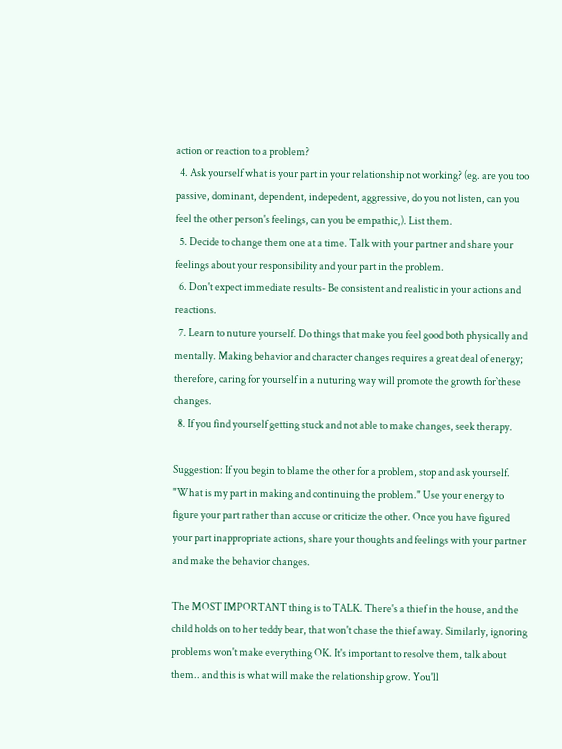action or reaction to a problem?
  4. Ask yourself what is your part in your relationship not working? (eg. are you too passive, dominant, dependent, indepedent, aggressive, do you not listen, can you feel the other person's feelings, can you be empathic,). List them.
  5. Decide to change them one at a time. Talk with your partner and share your feelings about your responsibility and your part in the problem.
  6. Don't expect immediate results- Be consistent and realistic in your actions and reactions.
  7. Learn to nuture yourself. Do things that make you feel good both physically and mentally. Making behavior and character changes requires a great deal of energy; therefore, caring for yourself in a nuturing way will promote the growth for`these changes.
  8. If you find yourself getting stuck and not able to make changes, seek therapy.

Suggestion: If you begin to blame the other for a problem, stop and ask yourself. "What is my part in making and continuing the problem." Use your energy to figure your part rather than accuse or criticize the other. Once you have figured your part inappropriate actions, share your thoughts and feelings with your partner and make the behavior changes.

The MOST IMPORTANT thing is to TALK. There's a thief in the house, and the child holds on to her teddy bear, that won't chase the thief away. Similarly, ignoring problems won't make everything OK. It's important to resolve them, talk about them.. and this is what will make the relationship grow. You'll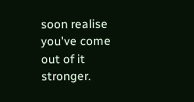soon realise you've come out of it stronger.